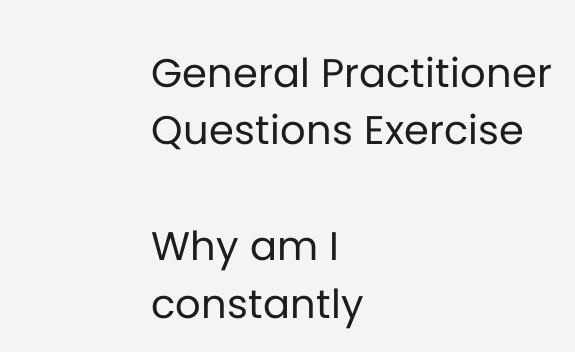General Practitioner Questions Exercise

Why am I constantly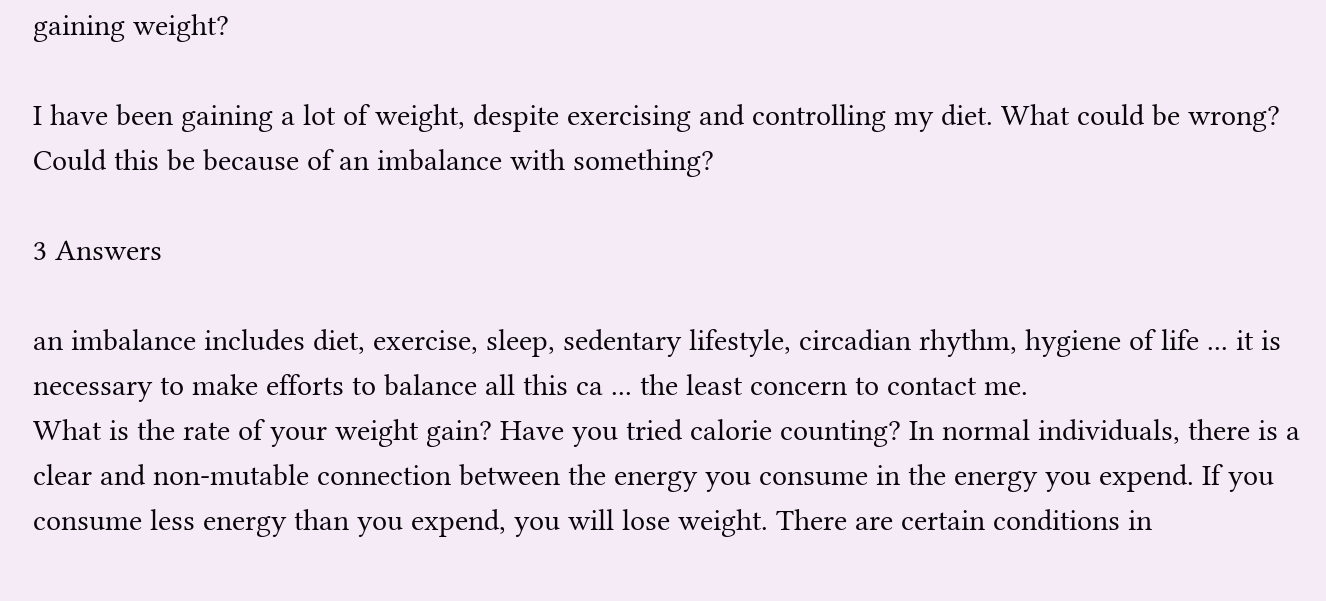gaining weight?

I have been gaining a lot of weight, despite exercising and controlling my diet. What could be wrong? Could this be because of an imbalance with something?

3 Answers

an imbalance includes diet, exercise, sleep, sedentary lifestyle, circadian rhythm, hygiene of life ... it is necessary to make efforts to balance all this ca ... the least concern to contact me.
What is the rate of your weight gain? Have you tried calorie counting? In normal individuals, there is a clear and non-mutable connection between the energy you consume in the energy you expend. If you consume less energy than you expend, you will lose weight. There are certain conditions in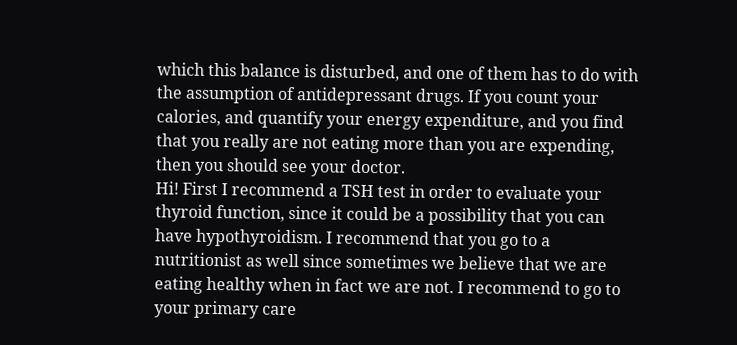which this balance is disturbed, and one of them has to do with the assumption of antidepressant drugs. If you count your calories, and quantify your energy expenditure, and you find that you really are not eating more than you are expending, then you should see your doctor.
Hi! First I recommend a TSH test in order to evaluate your thyroid function, since it could be a possibility that you can have hypothyroidism. I recommend that you go to a nutritionist as well since sometimes we believe that we are eating healthy when in fact we are not. I recommend to go to your primary care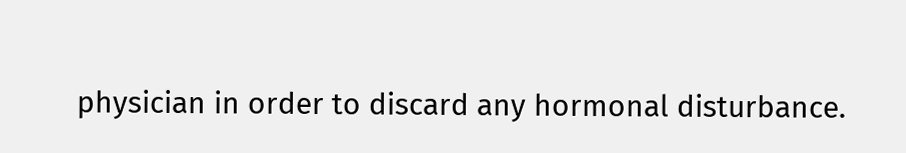physician in order to discard any hormonal disturbance.